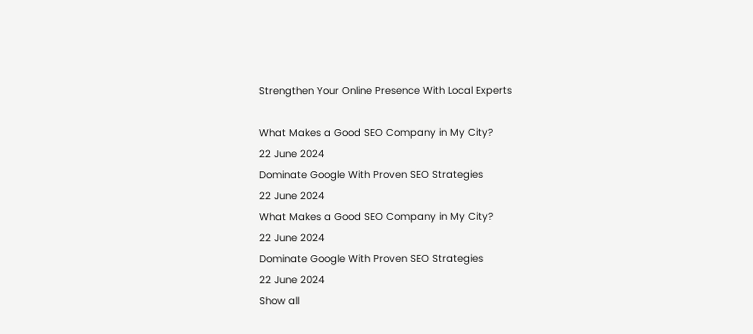Strengthen Your Online Presence With Local Experts

What Makes a Good SEO Company in My City?
22 June 2024
Dominate Google With Proven SEO Strategies
22 June 2024
What Makes a Good SEO Company in My City?
22 June 2024
Dominate Google With Proven SEO Strategies
22 June 2024
Show all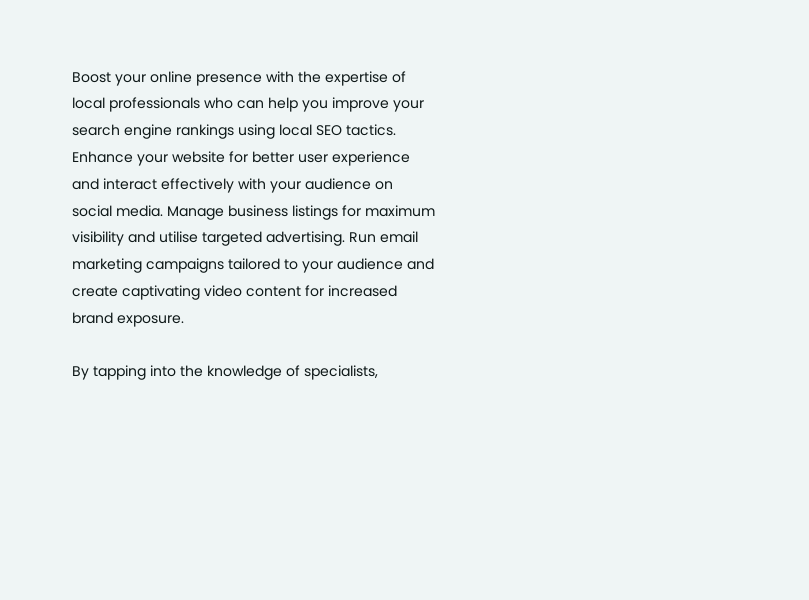Boost your online presence with the expertise of local professionals who can help you improve your search engine rankings using local SEO tactics. Enhance your website for better user experience and interact effectively with your audience on social media. Manage business listings for maximum visibility and utilise targeted advertising. Run email marketing campaigns tailored to your audience and create captivating video content for increased brand exposure.

By tapping into the knowledge of specialists,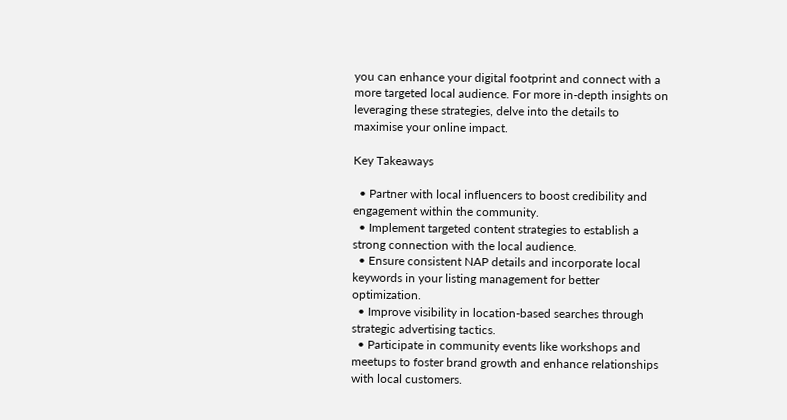you can enhance your digital footprint and connect with a more targeted local audience. For more in-depth insights on leveraging these strategies, delve into the details to maximise your online impact.

Key Takeaways

  • Partner with local influencers to boost credibility and engagement within the community.
  • Implement targeted content strategies to establish a strong connection with the local audience.
  • Ensure consistent NAP details and incorporate local keywords in your listing management for better optimization.
  • Improve visibility in location-based searches through strategic advertising tactics.
  • Participate in community events like workshops and meetups to foster brand growth and enhance relationships with local customers.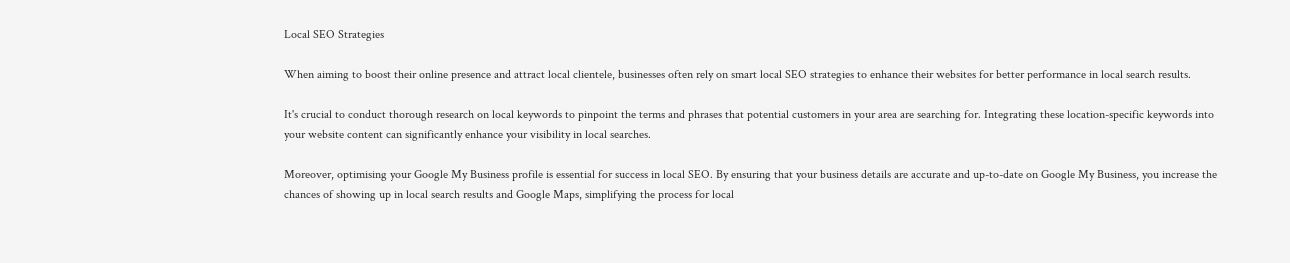Local SEO Strategies

When aiming to boost their online presence and attract local clientele, businesses often rely on smart local SEO strategies to enhance their websites for better performance in local search results.

It's crucial to conduct thorough research on local keywords to pinpoint the terms and phrases that potential customers in your area are searching for. Integrating these location-specific keywords into your website content can significantly enhance your visibility in local searches.

Moreover, optimising your Google My Business profile is essential for success in local SEO. By ensuring that your business details are accurate and up-to-date on Google My Business, you increase the chances of showing up in local search results and Google Maps, simplifying the process for local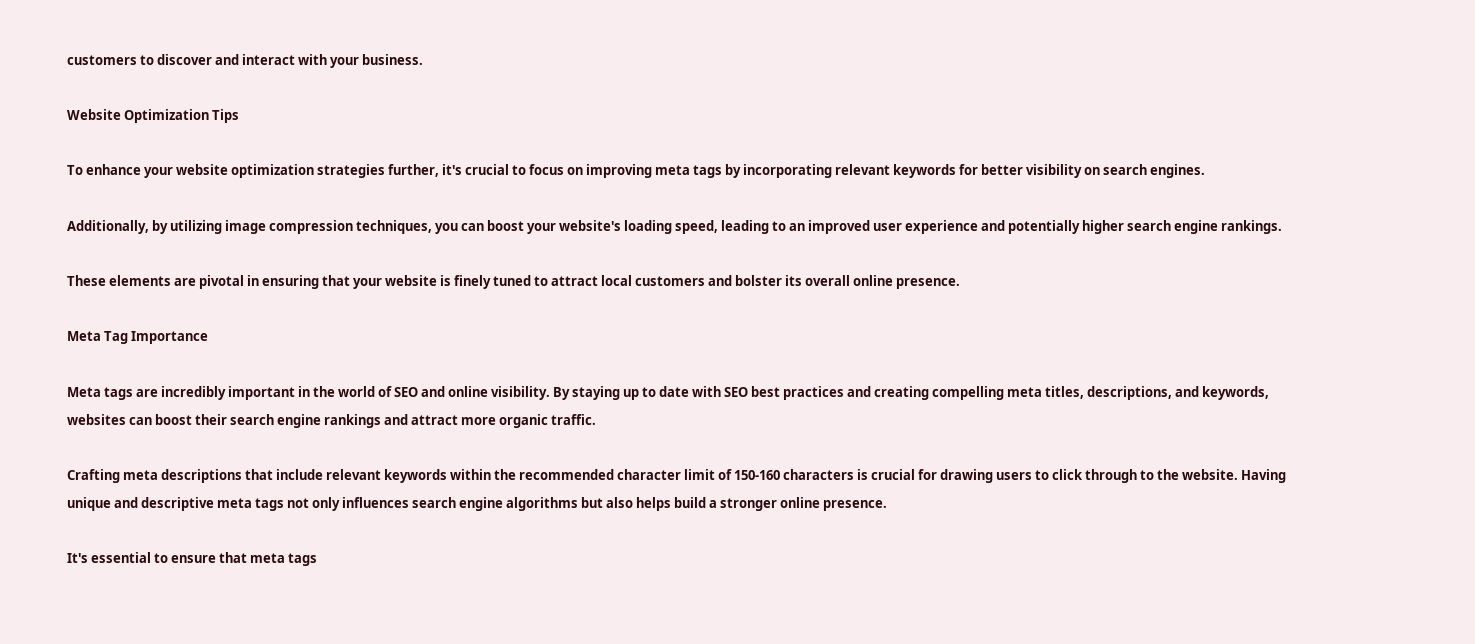customers to discover and interact with your business.

Website Optimization Tips

To enhance your website optimization strategies further, it's crucial to focus on improving meta tags by incorporating relevant keywords for better visibility on search engines.

Additionally, by utilizing image compression techniques, you can boost your website's loading speed, leading to an improved user experience and potentially higher search engine rankings.

These elements are pivotal in ensuring that your website is finely tuned to attract local customers and bolster its overall online presence.

Meta Tag Importance

Meta tags are incredibly important in the world of SEO and online visibility. By staying up to date with SEO best practices and creating compelling meta titles, descriptions, and keywords, websites can boost their search engine rankings and attract more organic traffic.

Crafting meta descriptions that include relevant keywords within the recommended character limit of 150-160 characters is crucial for drawing users to click through to the website. Having unique and descriptive meta tags not only influences search engine algorithms but also helps build a stronger online presence.

It's essential to ensure that meta tags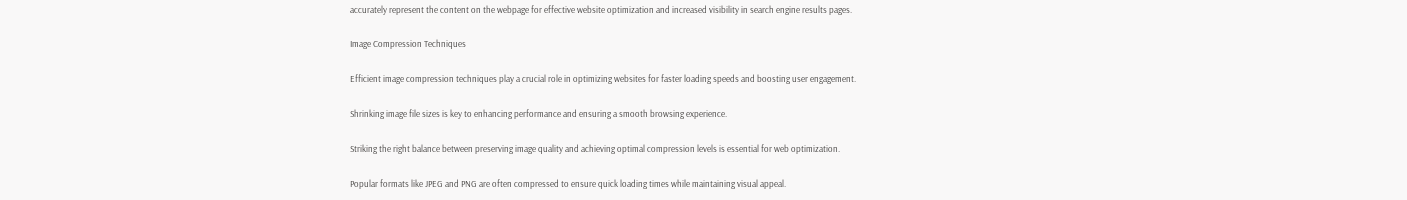accurately represent the content on the webpage for effective website optimization and increased visibility in search engine results pages.

Image Compression Techniques

Efficient image compression techniques play a crucial role in optimizing websites for faster loading speeds and boosting user engagement.

Shrinking image file sizes is key to enhancing performance and ensuring a smooth browsing experience.

Striking the right balance between preserving image quality and achieving optimal compression levels is essential for web optimization.

Popular formats like JPEG and PNG are often compressed to ensure quick loading times while maintaining visual appeal.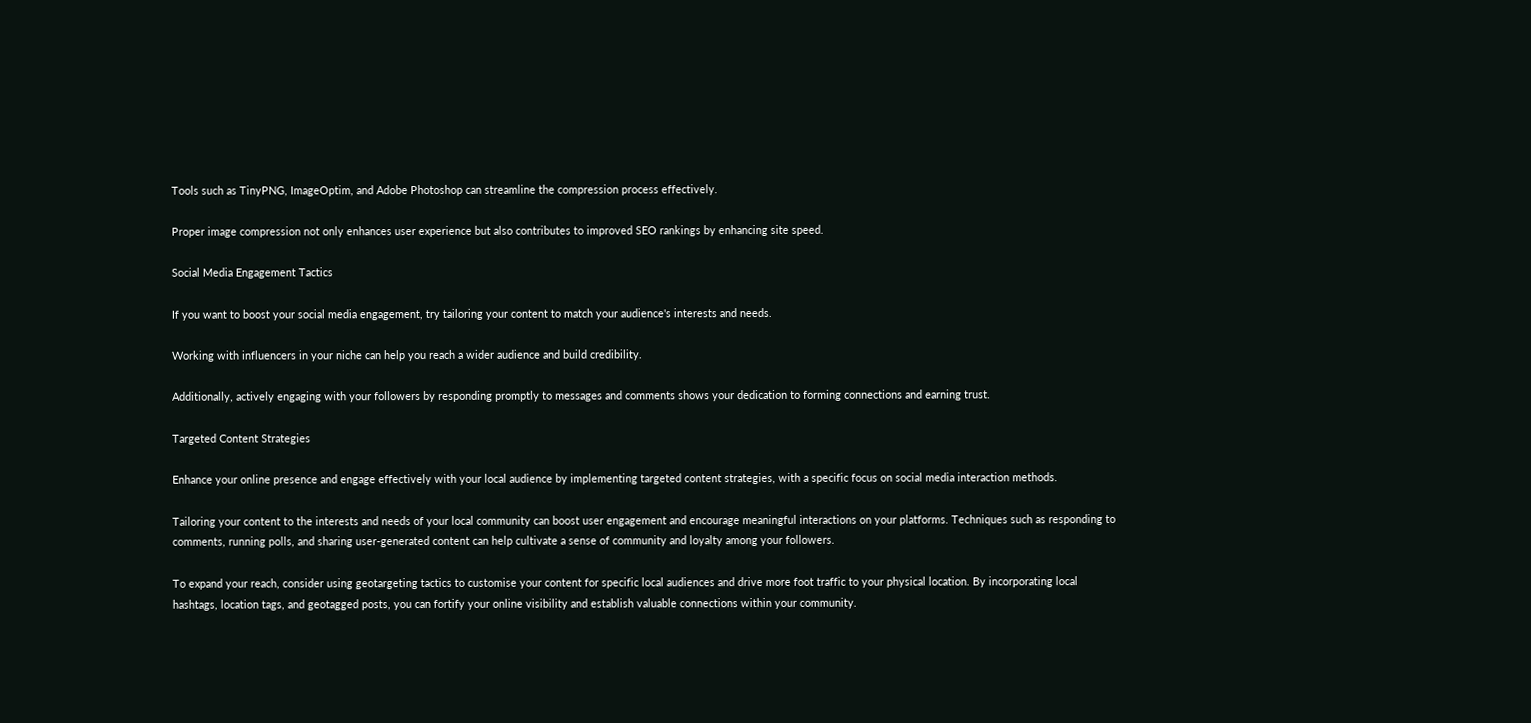Tools such as TinyPNG, ImageOptim, and Adobe Photoshop can streamline the compression process effectively.

Proper image compression not only enhances user experience but also contributes to improved SEO rankings by enhancing site speed.

Social Media Engagement Tactics

If you want to boost your social media engagement, try tailoring your content to match your audience's interests and needs.

Working with influencers in your niche can help you reach a wider audience and build credibility.

Additionally, actively engaging with your followers by responding promptly to messages and comments shows your dedication to forming connections and earning trust.

Targeted Content Strategies

Enhance your online presence and engage effectively with your local audience by implementing targeted content strategies, with a specific focus on social media interaction methods.

Tailoring your content to the interests and needs of your local community can boost user engagement and encourage meaningful interactions on your platforms. Techniques such as responding to comments, running polls, and sharing user-generated content can help cultivate a sense of community and loyalty among your followers.

To expand your reach, consider using geotargeting tactics to customise your content for specific local audiences and drive more foot traffic to your physical location. By incorporating local hashtags, location tags, and geotagged posts, you can fortify your online visibility and establish valuable connections within your community.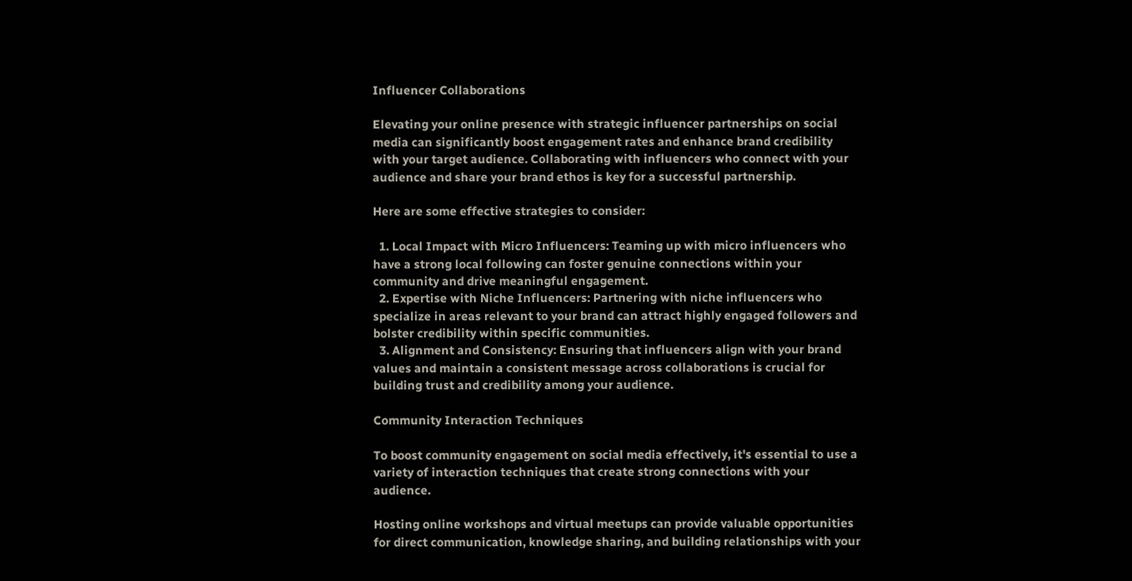Influencer Collaborations

Elevating your online presence with strategic influencer partnerships on social media can significantly boost engagement rates and enhance brand credibility with your target audience. Collaborating with influencers who connect with your audience and share your brand ethos is key for a successful partnership.

Here are some effective strategies to consider:

  1. Local Impact with Micro Influencers: Teaming up with micro influencers who have a strong local following can foster genuine connections within your community and drive meaningful engagement.
  2. Expertise with Niche Influencers: Partnering with niche influencers who specialize in areas relevant to your brand can attract highly engaged followers and bolster credibility within specific communities.
  3. Alignment and Consistency: Ensuring that influencers align with your brand values and maintain a consistent message across collaborations is crucial for building trust and credibility among your audience.

Community Interaction Techniques

To boost community engagement on social media effectively, it's essential to use a variety of interaction techniques that create strong connections with your audience.

Hosting online workshops and virtual meetups can provide valuable opportunities for direct communication, knowledge sharing, and building relationships with your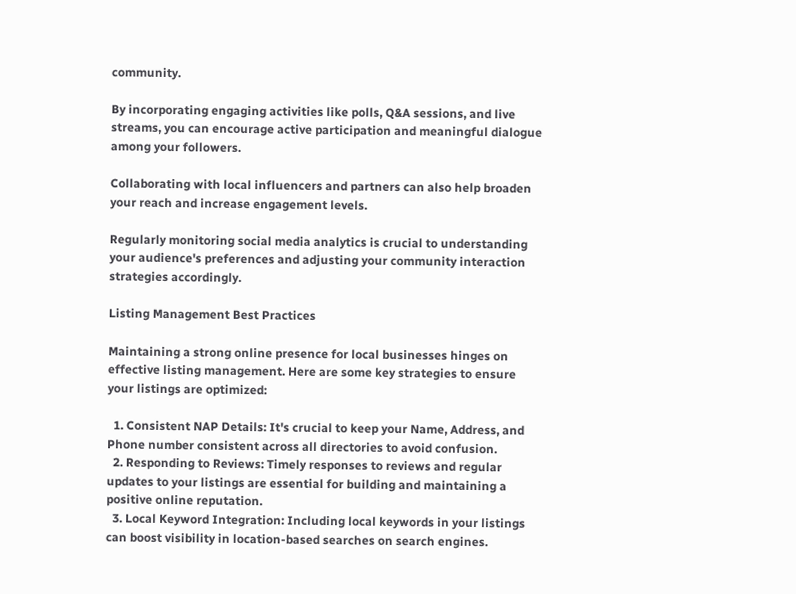community.

By incorporating engaging activities like polls, Q&A sessions, and live streams, you can encourage active participation and meaningful dialogue among your followers.

Collaborating with local influencers and partners can also help broaden your reach and increase engagement levels.

Regularly monitoring social media analytics is crucial to understanding your audience's preferences and adjusting your community interaction strategies accordingly.

Listing Management Best Practices

Maintaining a strong online presence for local businesses hinges on effective listing management. Here are some key strategies to ensure your listings are optimized:

  1. Consistent NAP Details: It's crucial to keep your Name, Address, and Phone number consistent across all directories to avoid confusion.
  2. Responding to Reviews: Timely responses to reviews and regular updates to your listings are essential for building and maintaining a positive online reputation.
  3. Local Keyword Integration: Including local keywords in your listings can boost visibility in location-based searches on search engines.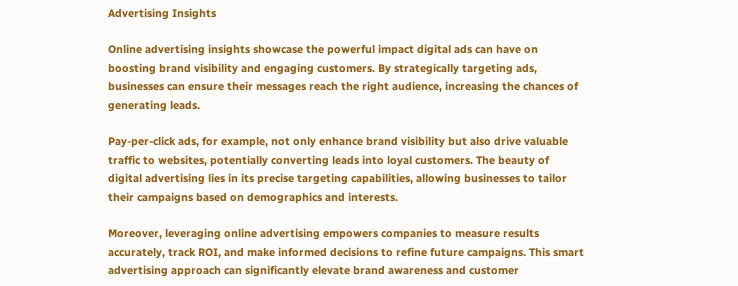Advertising Insights

Online advertising insights showcase the powerful impact digital ads can have on boosting brand visibility and engaging customers. By strategically targeting ads, businesses can ensure their messages reach the right audience, increasing the chances of generating leads.

Pay-per-click ads, for example, not only enhance brand visibility but also drive valuable traffic to websites, potentially converting leads into loyal customers. The beauty of digital advertising lies in its precise targeting capabilities, allowing businesses to tailor their campaigns based on demographics and interests.

Moreover, leveraging online advertising empowers companies to measure results accurately, track ROI, and make informed decisions to refine future campaigns. This smart advertising approach can significantly elevate brand awareness and customer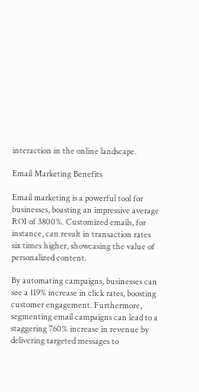interaction in the online landscape.

Email Marketing Benefits

Email marketing is a powerful tool for businesses, boasting an impressive average ROI of 3800%. Customized emails, for instance, can result in transaction rates six times higher, showcasing the value of personalized content.

By automating campaigns, businesses can see a 119% increase in click rates, boosting customer engagement. Furthermore, segmenting email campaigns can lead to a staggering 760% increase in revenue by delivering targeted messages to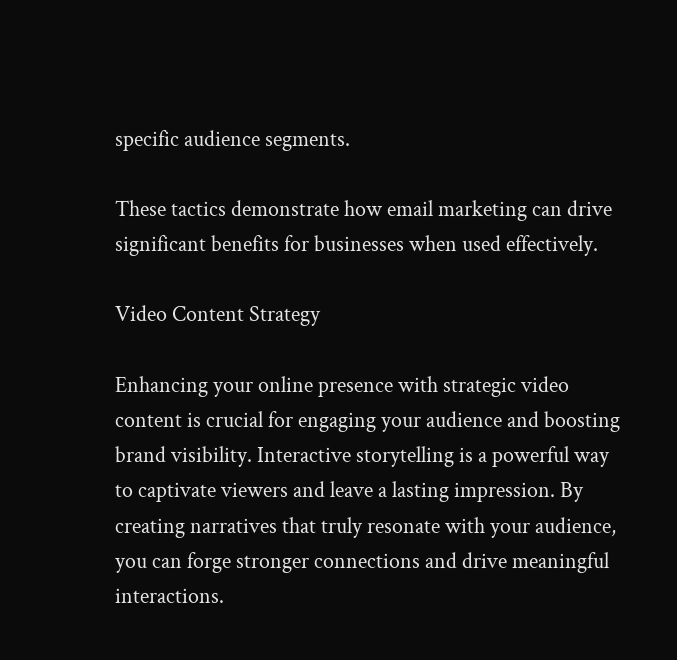specific audience segments.

These tactics demonstrate how email marketing can drive significant benefits for businesses when used effectively.

Video Content Strategy

Enhancing your online presence with strategic video content is crucial for engaging your audience and boosting brand visibility. Interactive storytelling is a powerful way to captivate viewers and leave a lasting impression. By creating narratives that truly resonate with your audience, you can forge stronger connections and drive meaningful interactions.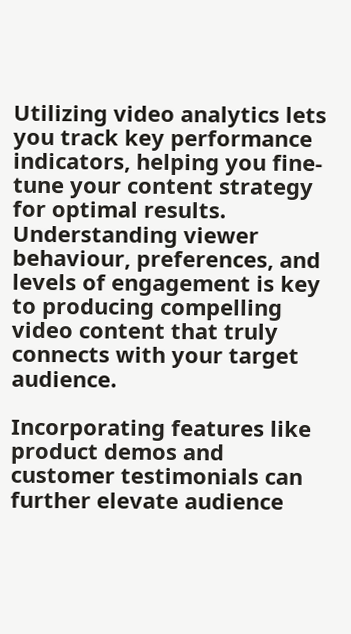Utilizing video analytics lets you track key performance indicators, helping you fine-tune your content strategy for optimal results. Understanding viewer behaviour, preferences, and levels of engagement is key to producing compelling video content that truly connects with your target audience.

Incorporating features like product demos and customer testimonials can further elevate audience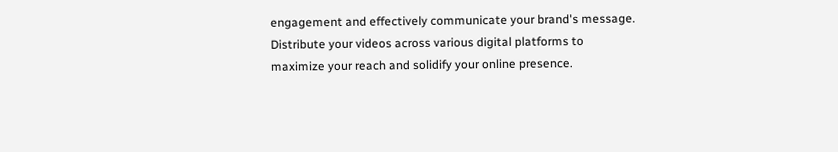engagement and effectively communicate your brand's message. Distribute your videos across various digital platforms to maximize your reach and solidify your online presence.